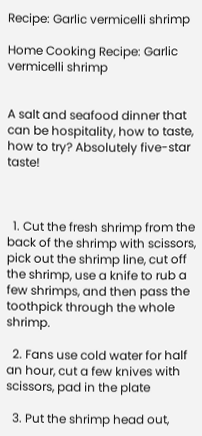Recipe: Garlic vermicelli shrimp

Home Cooking Recipe: Garlic vermicelli shrimp


A salt and seafood dinner that can be hospitality, how to taste, how to try? Absolutely five-star taste!



  1. Cut the fresh shrimp from the back of the shrimp with scissors, pick out the shrimp line, cut off the shrimp, use a knife to rub a few shrimps, and then pass the toothpick through the whole shrimp.

  2. Fans use cold water for half an hour, cut a few knives with scissors, pad in the plate

  3. Put the shrimp head out,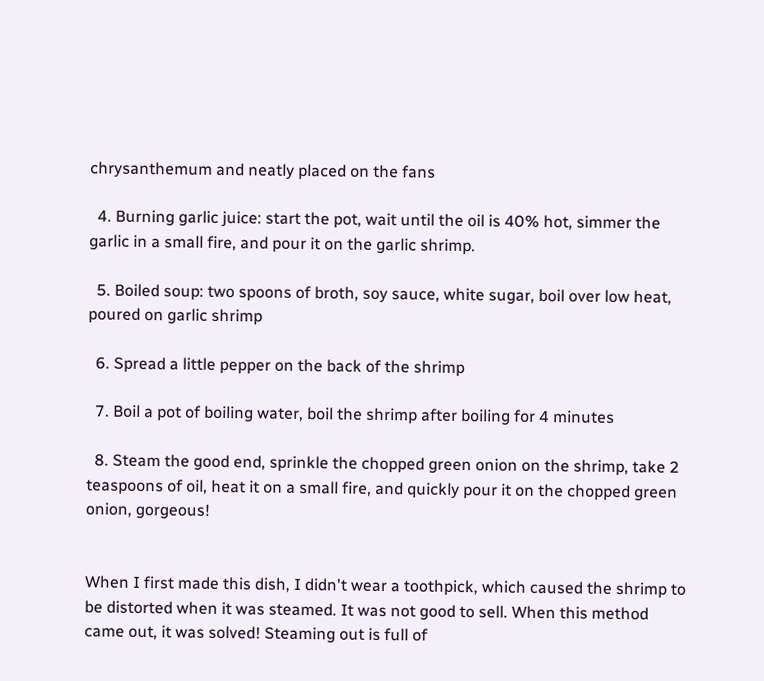chrysanthemum and neatly placed on the fans

  4. Burning garlic juice: start the pot, wait until the oil is 40% hot, simmer the garlic in a small fire, and pour it on the garlic shrimp.

  5. Boiled soup: two spoons of broth, soy sauce, white sugar, boil over low heat, poured on garlic shrimp

  6. Spread a little pepper on the back of the shrimp

  7. Boil a pot of boiling water, boil the shrimp after boiling for 4 minutes

  8. Steam the good end, sprinkle the chopped green onion on the shrimp, take 2 teaspoons of oil, heat it on a small fire, and quickly pour it on the chopped green onion, gorgeous!


When I first made this dish, I didn't wear a toothpick, which caused the shrimp to be distorted when it was steamed. It was not good to sell. When this method came out, it was solved! Steaming out is full of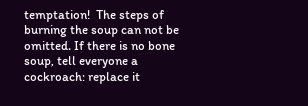temptation!  The steps of burning the soup can not be omitted. If there is no bone soup, tell everyone a cockroach: replace it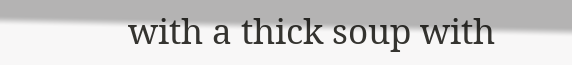with a thick soup with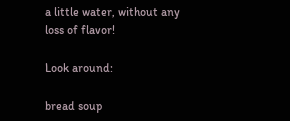a little water, without any loss of flavor!

Look around:

bread soup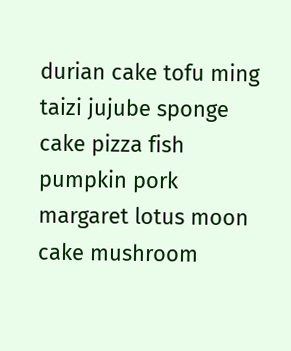durian cake tofu ming taizi jujube sponge cake pizza fish pumpkin pork margaret lotus moon cake mushroom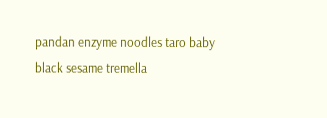pandan enzyme noodles taro baby black sesame tremella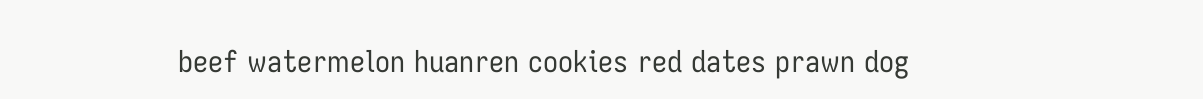beef watermelon huanren cookies red dates prawn dog